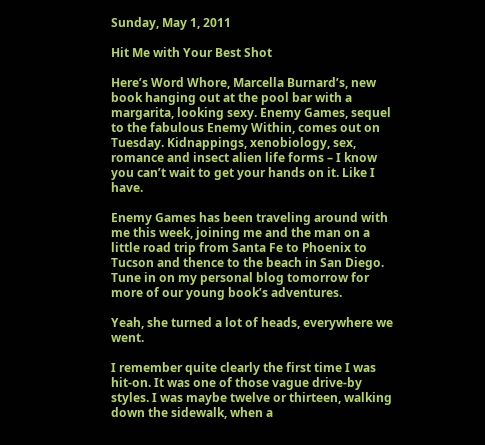Sunday, May 1, 2011

Hit Me with Your Best Shot

Here’s Word Whore, Marcella Burnard’s, new book hanging out at the pool bar with a margarita, looking sexy. Enemy Games, sequel to the fabulous Enemy Within, comes out on Tuesday. Kidnappings, xenobiology, sex, romance and insect alien life forms – I know you can’t wait to get your hands on it. Like I have.

Enemy Games has been traveling around with me this week, joining me and the man on a little road trip from Santa Fe to Phoenix to Tucson and thence to the beach in San Diego. Tune in on my personal blog tomorrow for more of our young book’s adventures.

Yeah, she turned a lot of heads, everywhere we went.

I remember quite clearly the first time I was hit-on. It was one of those vague drive-by styles. I was maybe twelve or thirteen, walking down the sidewalk, when a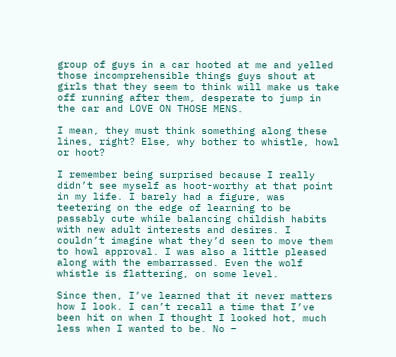group of guys in a car hooted at me and yelled those incomprehensible things guys shout at girls that they seem to think will make us take off running after them, desperate to jump in the car and LOVE ON THOSE MENS.

I mean, they must think something along these lines, right? Else, why bother to whistle, howl or hoot?

I remember being surprised because I really didn’t see myself as hoot-worthy at that point in my life. I barely had a figure, was teetering on the edge of learning to be passably cute while balancing childish habits with new adult interests and desires. I couldn’t imagine what they’d seen to move them to howl approval. I was also a little pleased along with the embarrassed. Even the wolf whistle is flattering, on some level.

Since then, I’ve learned that it never matters how I look. I can’t recall a time that I’ve been hit on when I thought I looked hot, much less when I wanted to be. No –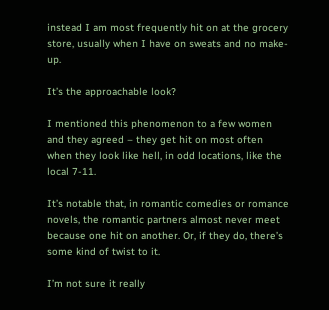instead I am most frequently hit on at the grocery store, usually when I have on sweats and no make-up.

It’s the approachable look?

I mentioned this phenomenon to a few women and they agreed – they get hit on most often when they look like hell, in odd locations, like the local 7-11.

It’s notable that, in romantic comedies or romance novels, the romantic partners almost never meet because one hit on another. Or, if they do, there’s some kind of twist to it.

I’m not sure it really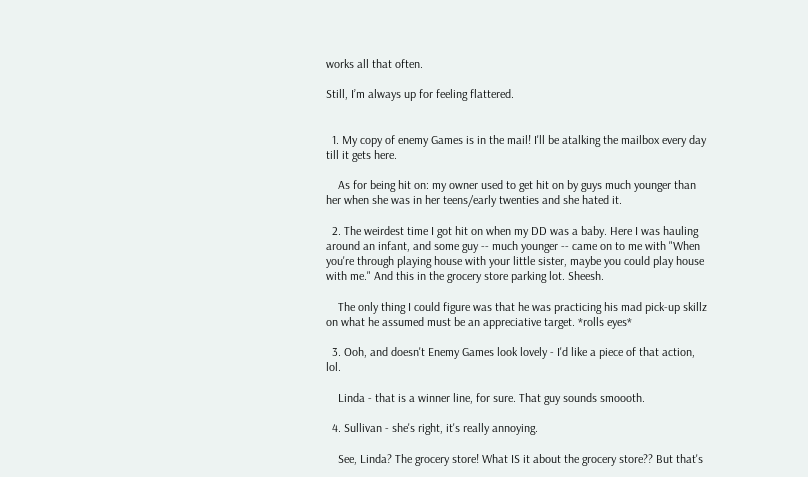works all that often.

Still, I’m always up for feeling flattered.


  1. My copy of enemy Games is in the mail! I'll be atalking the mailbox every day till it gets here.

    As for being hit on: my owner used to get hit on by guys much younger than her when she was in her teens/early twenties and she hated it.

  2. The weirdest time I got hit on when my DD was a baby. Here I was hauling around an infant, and some guy -- much younger -- came on to me with "When you're through playing house with your little sister, maybe you could play house with me." And this in the grocery store parking lot. Sheesh.

    The only thing I could figure was that he was practicing his mad pick-up skillz on what he assumed must be an appreciative target. *rolls eyes*

  3. Ooh, and doesn't Enemy Games look lovely - I'd like a piece of that action, lol.

    Linda - that is a winner line, for sure. That guy sounds smoooth.

  4. Sullivan - she's right, it's really annoying.

    See, Linda? The grocery store! What IS it about the grocery store?? But that's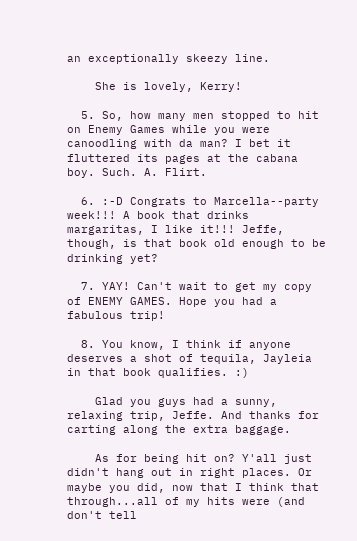an exceptionally skeezy line.

    She is lovely, Kerry!

  5. So, how many men stopped to hit on Enemy Games while you were canoodling with da man? I bet it fluttered its pages at the cabana boy. Such. A. Flirt.

  6. :-D Congrats to Marcella--party week!!! A book that drinks margaritas, I like it!!! Jeffe, though, is that book old enough to be drinking yet?

  7. YAY! Can't wait to get my copy of ENEMY GAMES. Hope you had a fabulous trip!

  8. You know, I think if anyone deserves a shot of tequila, Jayleia in that book qualifies. :)

    Glad you guys had a sunny, relaxing trip, Jeffe. And thanks for carting along the extra baggage.

    As for being hit on? Y'all just didn't hang out in right places. Or maybe you did, now that I think that through...all of my hits were (and don't tell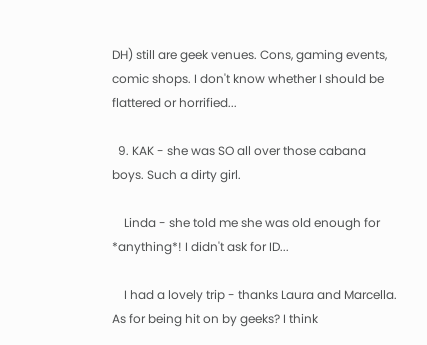DH) still are geek venues. Cons, gaming events, comic shops. I don't know whether I should be flattered or horrified...

  9. KAK - she was SO all over those cabana boys. Such a dirty girl.

    Linda - she told me she was old enough for *anything*! I didn't ask for ID...

    I had a lovely trip - thanks Laura and Marcella. As for being hit on by geeks? I think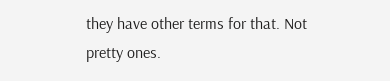they have other terms for that. Not pretty ones.